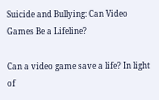Suicide and Bullying: Can Video Games Be a Lifeline?

Can a video game save a life? In light of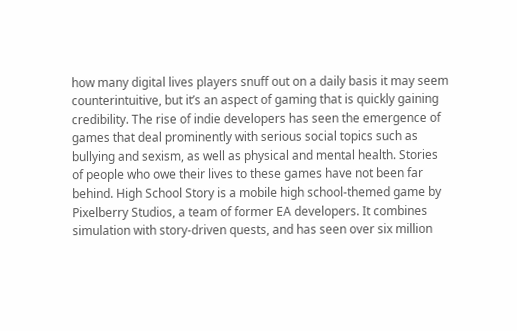how many digital lives players snuff out on a daily basis it may seem counterintuitive, but it’s an aspect of gaming that is quickly gaining credibility. The rise of indie developers has seen the emergence of games that deal prominently with serious social topics such as bullying and sexism, as well as physical and mental health. Stories of people who owe their lives to these games have not been far behind. High School Story is a mobile high school-themed game by Pixelberry Studios, a team of former EA developers. It combines simulation with story-driven quests, and has seen over six million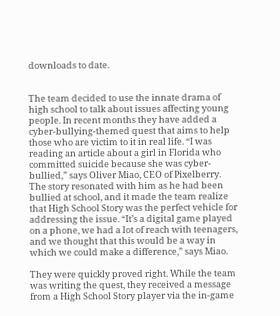downloads to date.


The team decided to use the innate drama of high school to talk about issues affecting young people. In recent months they have added a cyber-bullying-themed quest that aims to help those who are victim to it in real life. “I was reading an article about a girl in Florida who committed suicide because she was cyber-bullied,” says Oliver Miao, CEO of Pixelberry. The story resonated with him as he had been bullied at school, and it made the team realize that High School Story was the perfect vehicle for addressing the issue. “It’s a digital game played on a phone, we had a lot of reach with teenagers, and we thought that this would be a way in which we could make a difference,” says Miao.

They were quickly proved right. While the team was writing the quest, they received a message from a High School Story player via the in-game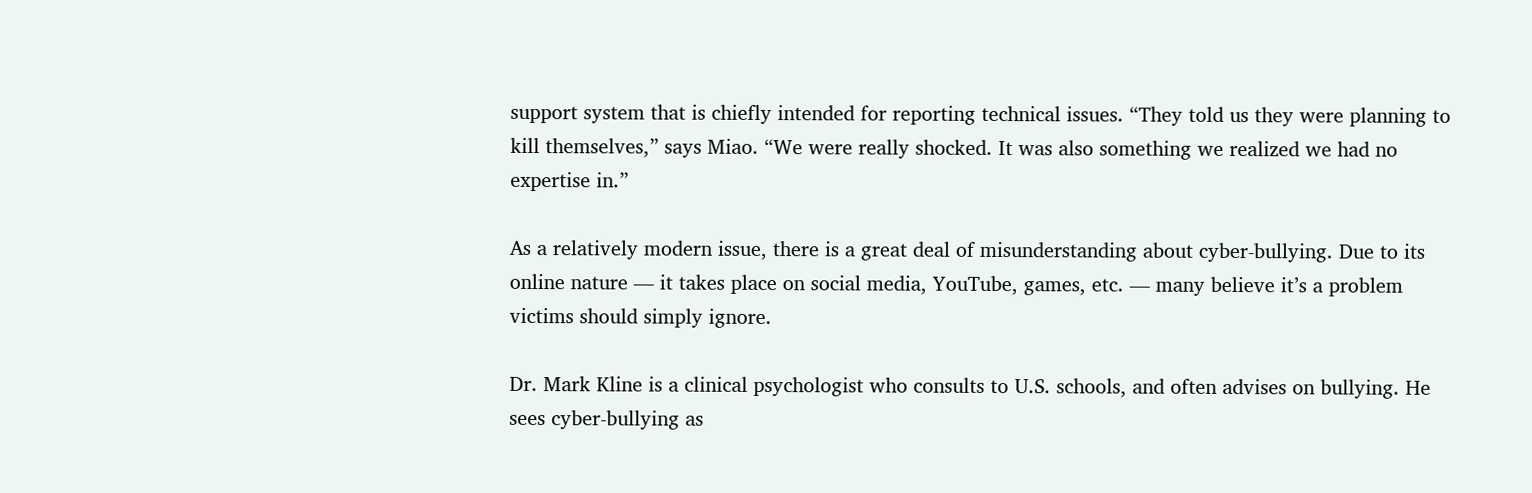support system that is chiefly intended for reporting technical issues. “They told us they were planning to kill themselves,” says Miao. “We were really shocked. It was also something we realized we had no expertise in.”

As a relatively modern issue, there is a great deal of misunderstanding about cyber-bullying. Due to its online nature — it takes place on social media, YouTube, games, etc. — many believe it’s a problem victims should simply ignore.

Dr. Mark Kline is a clinical psychologist who consults to U.S. schools, and often advises on bullying. He sees cyber-bullying as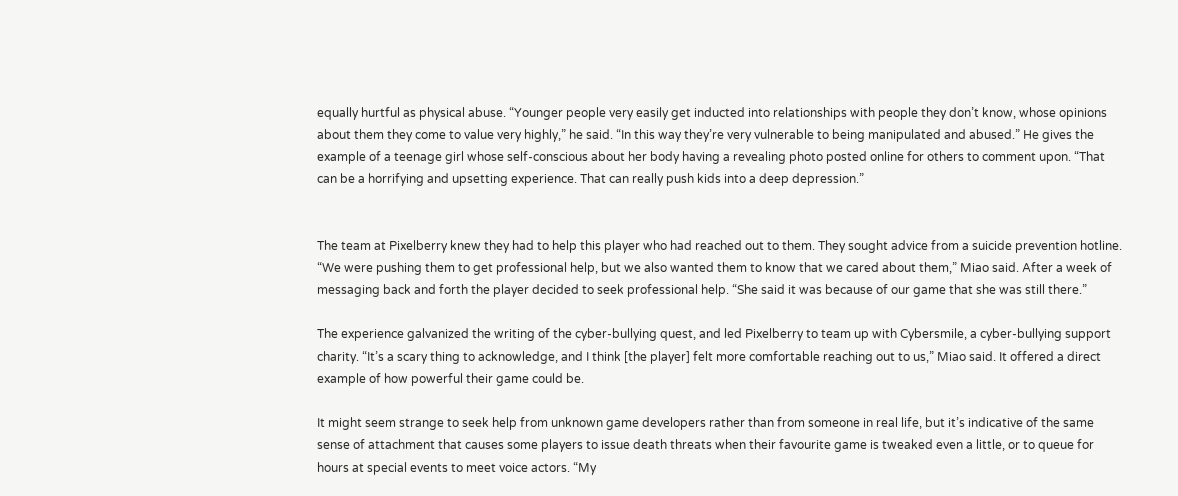equally hurtful as physical abuse. “Younger people very easily get inducted into relationships with people they don’t know, whose opinions about them they come to value very highly,” he said. “In this way they’re very vulnerable to being manipulated and abused.” He gives the example of a teenage girl whose self-conscious about her body having a revealing photo posted online for others to comment upon. “That can be a horrifying and upsetting experience. That can really push kids into a deep depression.”


The team at Pixelberry knew they had to help this player who had reached out to them. They sought advice from a suicide prevention hotline. “We were pushing them to get professional help, but we also wanted them to know that we cared about them,” Miao said. After a week of messaging back and forth the player decided to seek professional help. “She said it was because of our game that she was still there.”

The experience galvanized the writing of the cyber-bullying quest, and led Pixelberry to team up with Cybersmile, a cyber-bullying support charity. “It’s a scary thing to acknowledge, and I think [the player] felt more comfortable reaching out to us,” Miao said. It offered a direct example of how powerful their game could be.

It might seem strange to seek help from unknown game developers rather than from someone in real life, but it’s indicative of the same sense of attachment that causes some players to issue death threats when their favourite game is tweaked even a little, or to queue for hours at special events to meet voice actors. “My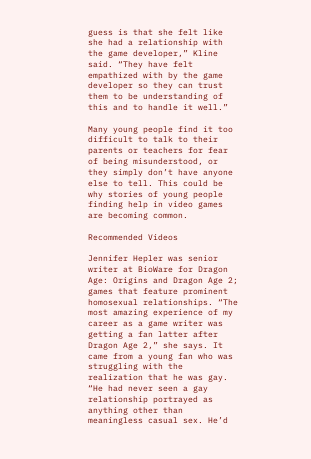guess is that she felt like she had a relationship with the game developer,” Kline said. “They have felt empathized with by the game developer so they can trust them to be understanding of this and to handle it well.”

Many young people find it too difficult to talk to their parents or teachers for fear of being misunderstood, or they simply don’t have anyone else to tell. This could be why stories of young people finding help in video games are becoming common.

Recommended Videos

Jennifer Hepler was senior writer at BioWare for Dragon Age: Origins and Dragon Age 2; games that feature prominent homosexual relationships. “The most amazing experience of my career as a game writer was getting a fan latter after Dragon Age 2,” she says. It came from a young fan who was struggling with the realization that he was gay. “He had never seen a gay relationship portrayed as anything other than meaningless casual sex. He’d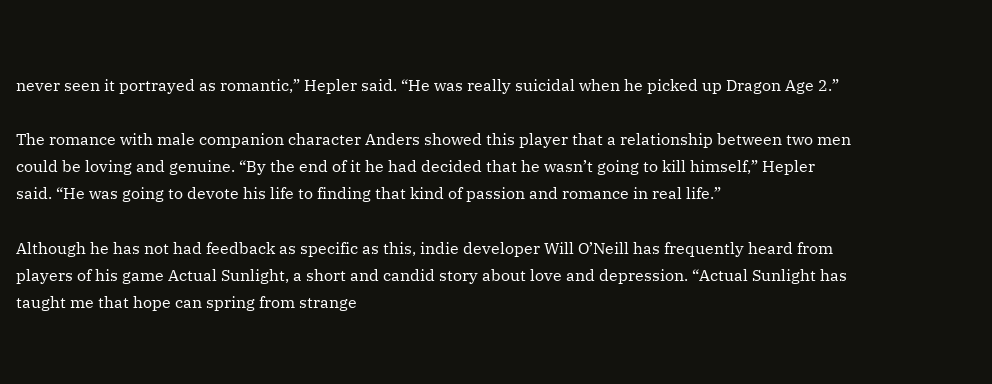never seen it portrayed as romantic,” Hepler said. “He was really suicidal when he picked up Dragon Age 2.”

The romance with male companion character Anders showed this player that a relationship between two men could be loving and genuine. “By the end of it he had decided that he wasn’t going to kill himself,” Hepler said. “He was going to devote his life to finding that kind of passion and romance in real life.”

Although he has not had feedback as specific as this, indie developer Will O’Neill has frequently heard from players of his game Actual Sunlight, a short and candid story about love and depression. “Actual Sunlight has taught me that hope can spring from strange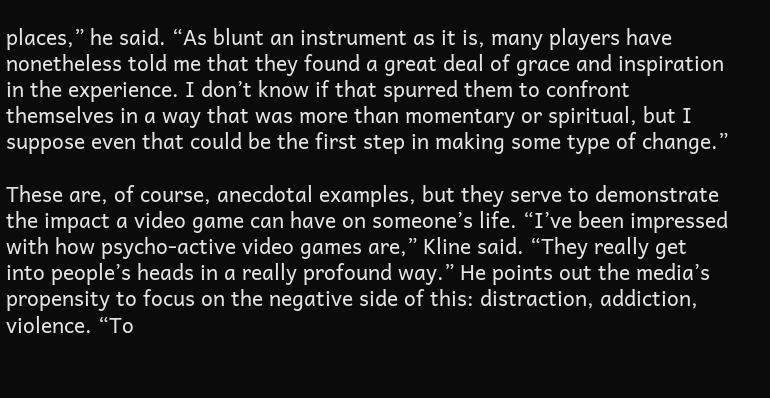places,” he said. “As blunt an instrument as it is, many players have nonetheless told me that they found a great deal of grace and inspiration in the experience. I don’t know if that spurred them to confront themselves in a way that was more than momentary or spiritual, but I suppose even that could be the first step in making some type of change.”

These are, of course, anecdotal examples, but they serve to demonstrate the impact a video game can have on someone’s life. “I’ve been impressed with how psycho-active video games are,” Kline said. “They really get into people’s heads in a really profound way.” He points out the media’s propensity to focus on the negative side of this: distraction, addiction, violence. “To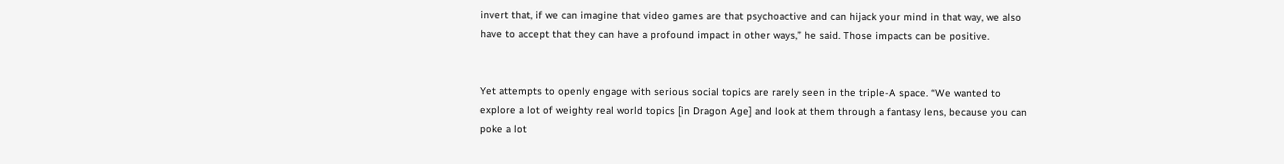invert that, if we can imagine that video games are that psychoactive and can hijack your mind in that way, we also have to accept that they can have a profound impact in other ways,” he said. Those impacts can be positive.


Yet attempts to openly engage with serious social topics are rarely seen in the triple-A space. “We wanted to explore a lot of weighty real world topics [in Dragon Age] and look at them through a fantasy lens, because you can poke a lot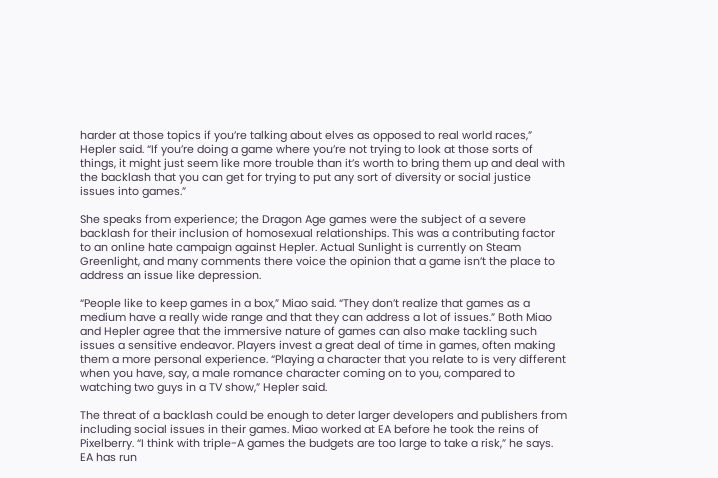harder at those topics if you’re talking about elves as opposed to real world races,” Hepler said. “If you’re doing a game where you’re not trying to look at those sorts of things, it might just seem like more trouble than it’s worth to bring them up and deal with the backlash that you can get for trying to put any sort of diversity or social justice issues into games.”

She speaks from experience; the Dragon Age games were the subject of a severe backlash for their inclusion of homosexual relationships. This was a contributing factor to an online hate campaign against Hepler. Actual Sunlight is currently on Steam Greenlight, and many comments there voice the opinion that a game isn’t the place to address an issue like depression.

“People like to keep games in a box,” Miao said. “They don’t realize that games as a medium have a really wide range and that they can address a lot of issues.” Both Miao and Hepler agree that the immersive nature of games can also make tackling such issues a sensitive endeavor. Players invest a great deal of time in games, often making them a more personal experience. “Playing a character that you relate to is very different when you have, say, a male romance character coming on to you, compared to watching two guys in a TV show,” Hepler said.

The threat of a backlash could be enough to deter larger developers and publishers from including social issues in their games. Miao worked at EA before he took the reins of Pixelberry. “I think with triple-A games the budgets are too large to take a risk,” he says. EA has run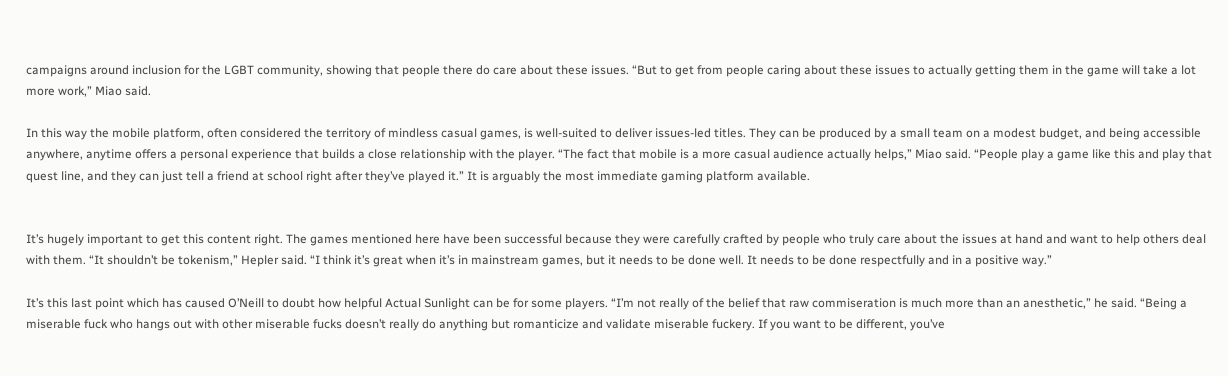campaigns around inclusion for the LGBT community, showing that people there do care about these issues. “But to get from people caring about these issues to actually getting them in the game will take a lot more work,” Miao said.

In this way the mobile platform, often considered the territory of mindless casual games, is well-suited to deliver issues-led titles. They can be produced by a small team on a modest budget, and being accessible anywhere, anytime offers a personal experience that builds a close relationship with the player. “The fact that mobile is a more casual audience actually helps,” Miao said. “People play a game like this and play that quest line, and they can just tell a friend at school right after they’ve played it.” It is arguably the most immediate gaming platform available.


It’s hugely important to get this content right. The games mentioned here have been successful because they were carefully crafted by people who truly care about the issues at hand and want to help others deal with them. “It shouldn’t be tokenism,” Hepler said. “I think it’s great when it’s in mainstream games, but it needs to be done well. It needs to be done respectfully and in a positive way.”

It’s this last point which has caused O’Neill to doubt how helpful Actual Sunlight can be for some players. “I’m not really of the belief that raw commiseration is much more than an anesthetic,” he said. “Being a miserable fuck who hangs out with other miserable fucks doesn’t really do anything but romanticize and validate miserable fuckery. If you want to be different, you’ve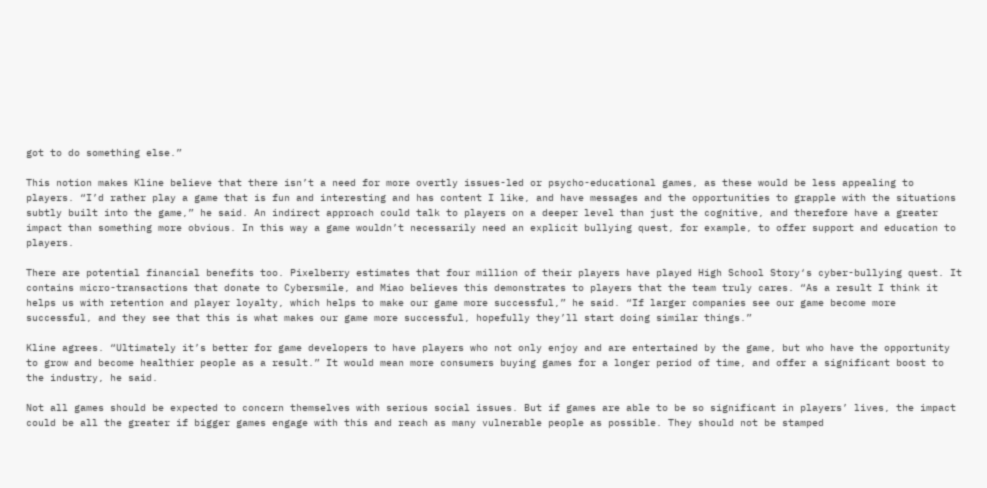got to do something else.”

This notion makes Kline believe that there isn’t a need for more overtly issues-led or psycho-educational games, as these would be less appealing to players. “I’d rather play a game that is fun and interesting and has content I like, and have messages and the opportunities to grapple with the situations subtly built into the game,” he said. An indirect approach could talk to players on a deeper level than just the cognitive, and therefore have a greater impact than something more obvious. In this way a game wouldn’t necessarily need an explicit bullying quest, for example, to offer support and education to players.

There are potential financial benefits too. Pixelberry estimates that four million of their players have played High School Story‘s cyber-bullying quest. It contains micro-transactions that donate to Cybersmile, and Miao believes this demonstrates to players that the team truly cares. “As a result I think it helps us with retention and player loyalty, which helps to make our game more successful,” he said. “If larger companies see our game become more successful, and they see that this is what makes our game more successful, hopefully they’ll start doing similar things.”

Kline agrees. “Ultimately it’s better for game developers to have players who not only enjoy and are entertained by the game, but who have the opportunity to grow and become healthier people as a result.” It would mean more consumers buying games for a longer period of time, and offer a significant boost to the industry, he said.

Not all games should be expected to concern themselves with serious social issues. But if games are able to be so significant in players’ lives, the impact could be all the greater if bigger games engage with this and reach as many vulnerable people as possible. They should not be stamped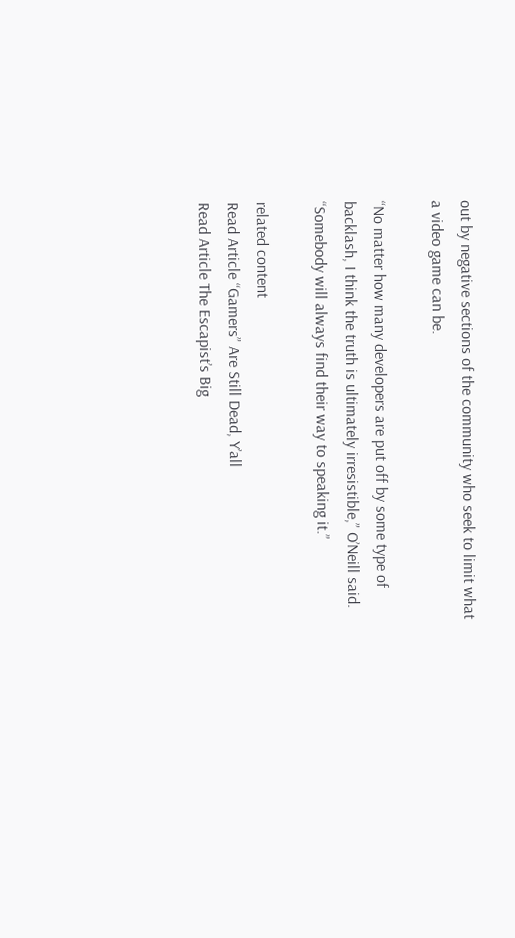out by negative sections of the community who seek to limit what a video game can be.

“No matter how many developers are put off by some type of backlash, I think the truth is ultimately irresistible,” O’Neill said. “Somebody will always find their way to speaking it.”

related content
Read Article “Gamers” Are Still Dead, Y’all
Read Article The Escapist’s Big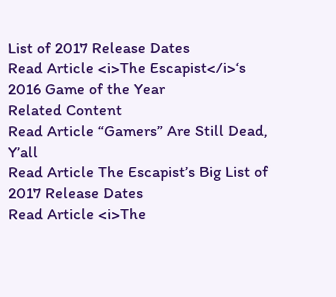List of 2017 Release Dates
Read Article <i>The Escapist</i>‘s 2016 Game of the Year
Related Content
Read Article “Gamers” Are Still Dead, Y’all
Read Article The Escapist’s Big List of 2017 Release Dates
Read Article <i>The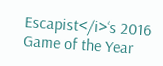Escapist</i>‘s 2016 Game of the Year